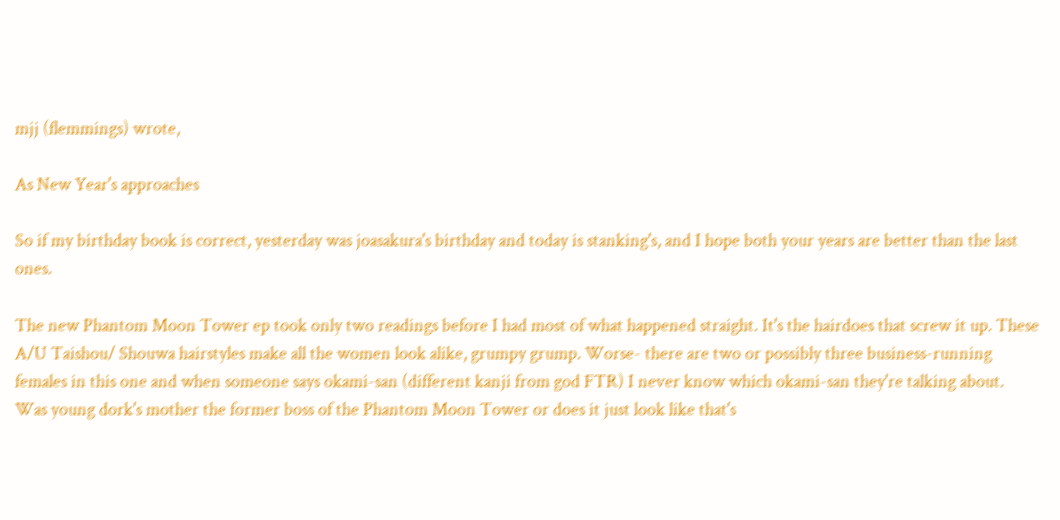mjj (flemmings) wrote,

As New Year's approaches

So if my birthday book is correct, yesterday was joasakura's birthday and today is stanking's, and I hope both your years are better than the last ones.

The new Phantom Moon Tower ep took only two readings before I had most of what happened straight. It's the hairdoes that screw it up. These A/U Taishou/ Shouwa hairstyles make all the women look alike, grumpy grump. Worse- there are two or possibly three business-running females in this one and when someone says okami-san (different kanji from god FTR) I never know which okami-san they're talking about. Was young dork's mother the former boss of the Phantom Moon Tower or does it just look like that's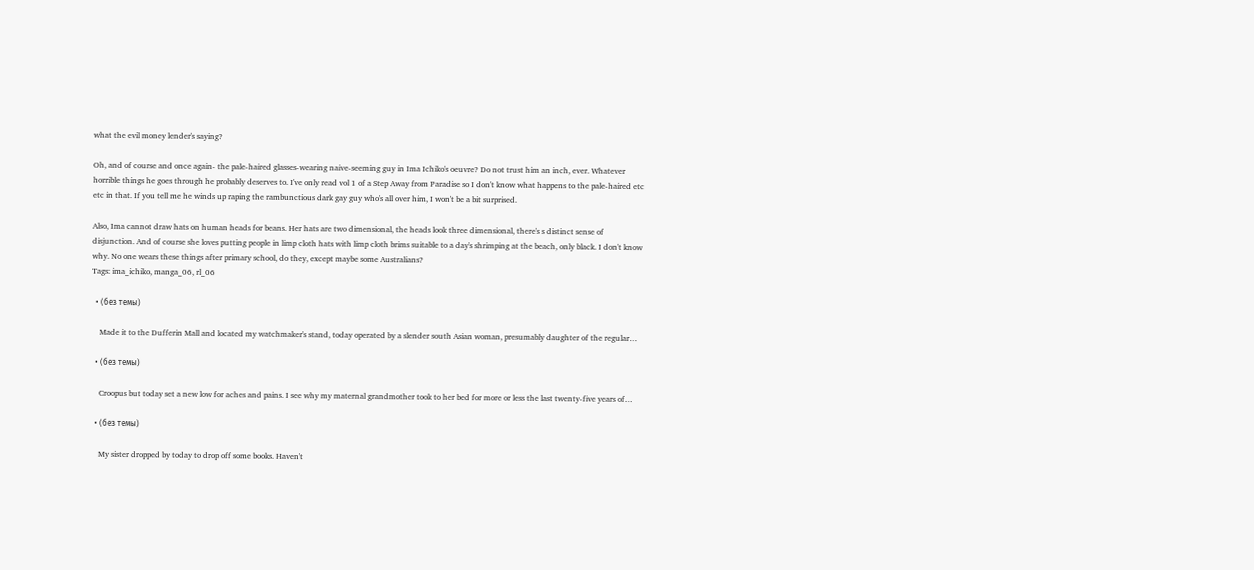what the evil money lender's saying?

Oh, and of course and once again- the pale-haired glasses-wearing naive-seeming guy in Ima Ichiko's oeuvre? Do not trust him an inch, ever. Whatever horrible things he goes through he probably deserves to. I've only read vol 1 of a Step Away from Paradise so I don't know what happens to the pale-haired etc etc in that. If you tell me he winds up raping the rambunctious dark gay guy who's all over him, I won't be a bit surprised.

Also, Ima cannot draw hats on human heads for beans. Her hats are two dimensional, the heads look three dimensional, there's s distinct sense of disjunction. And of course she loves putting people in limp cloth hats with limp cloth brims suitable to a day's shrimping at the beach, only black. I don't know why. No one wears these things after primary school, do they, except maybe some Australians?
Tags: ima_ichiko, manga_06, rl_06

  • (без темы)

    Made it to the Dufferin Mall and located my watchmaker's stand, today operated by a slender south Asian woman, presumably daughter of the regular…

  • (без темы)

    Croopus but today set a new low for aches and pains. I see why my maternal grandmother took to her bed for more or less the last twenty-five years of…

  • (без темы)

    My sister dropped by today to drop off some books. Haven't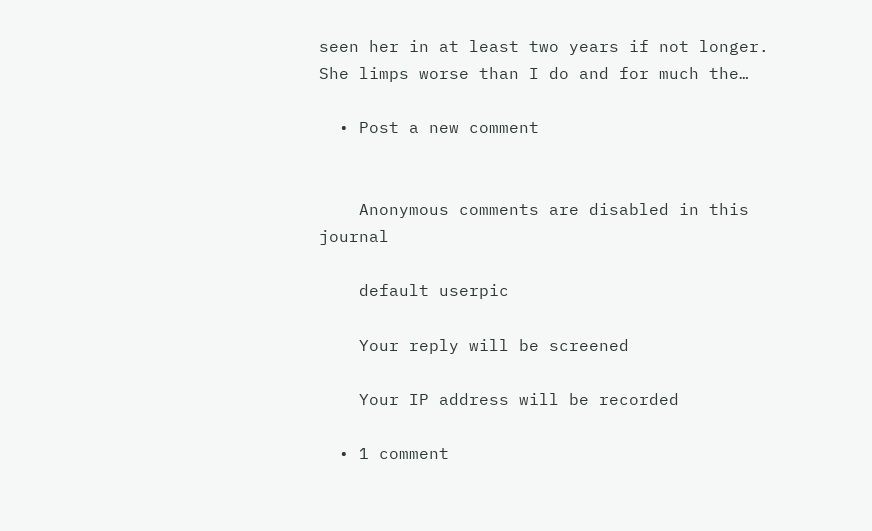seen her in at least two years if not longer. She limps worse than I do and for much the…

  • Post a new comment


    Anonymous comments are disabled in this journal

    default userpic

    Your reply will be screened

    Your IP address will be recorded

  • 1 comment